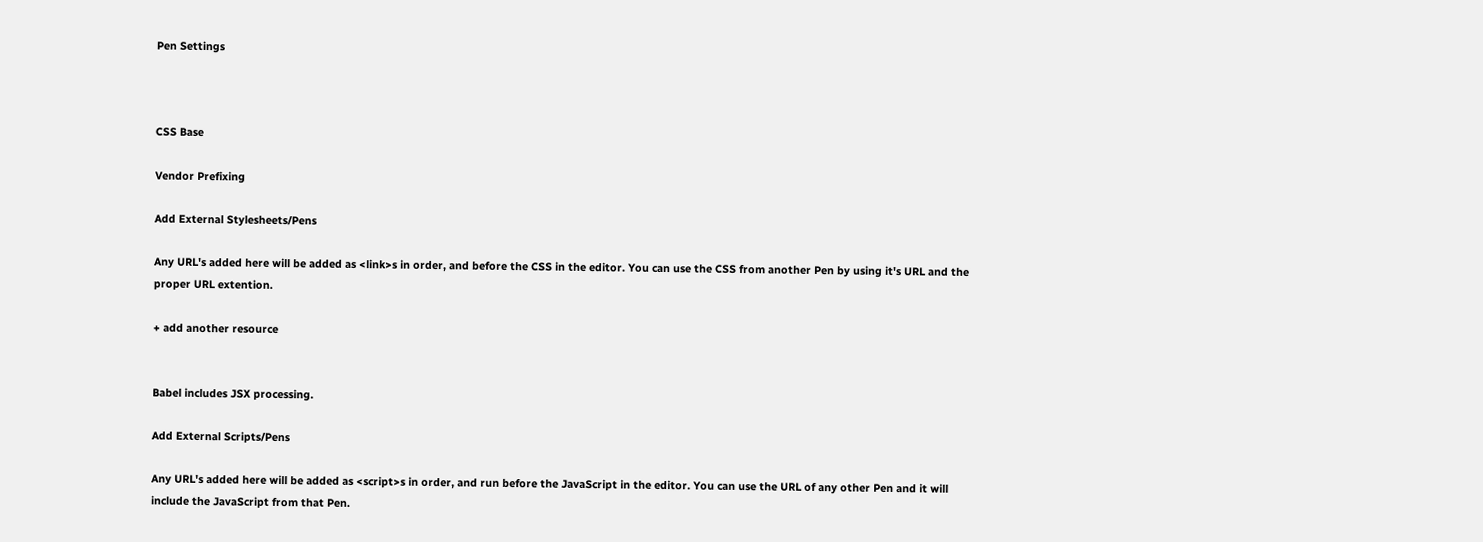Pen Settings



CSS Base

Vendor Prefixing

Add External Stylesheets/Pens

Any URL's added here will be added as <link>s in order, and before the CSS in the editor. You can use the CSS from another Pen by using it's URL and the proper URL extention.

+ add another resource


Babel includes JSX processing.

Add External Scripts/Pens

Any URL's added here will be added as <script>s in order, and run before the JavaScript in the editor. You can use the URL of any other Pen and it will include the JavaScript from that Pen.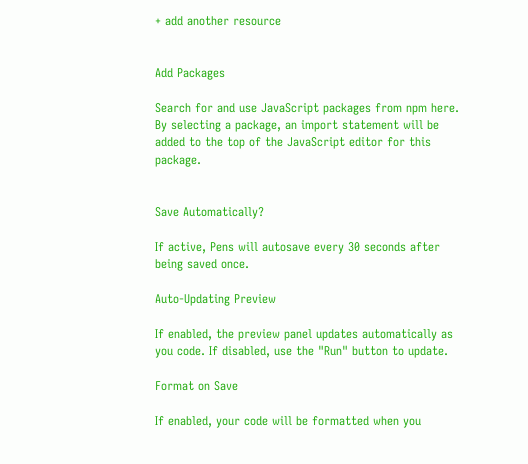+ add another resource


Add Packages

Search for and use JavaScript packages from npm here. By selecting a package, an import statement will be added to the top of the JavaScript editor for this package.


Save Automatically?

If active, Pens will autosave every 30 seconds after being saved once.

Auto-Updating Preview

If enabled, the preview panel updates automatically as you code. If disabled, use the "Run" button to update.

Format on Save

If enabled, your code will be formatted when you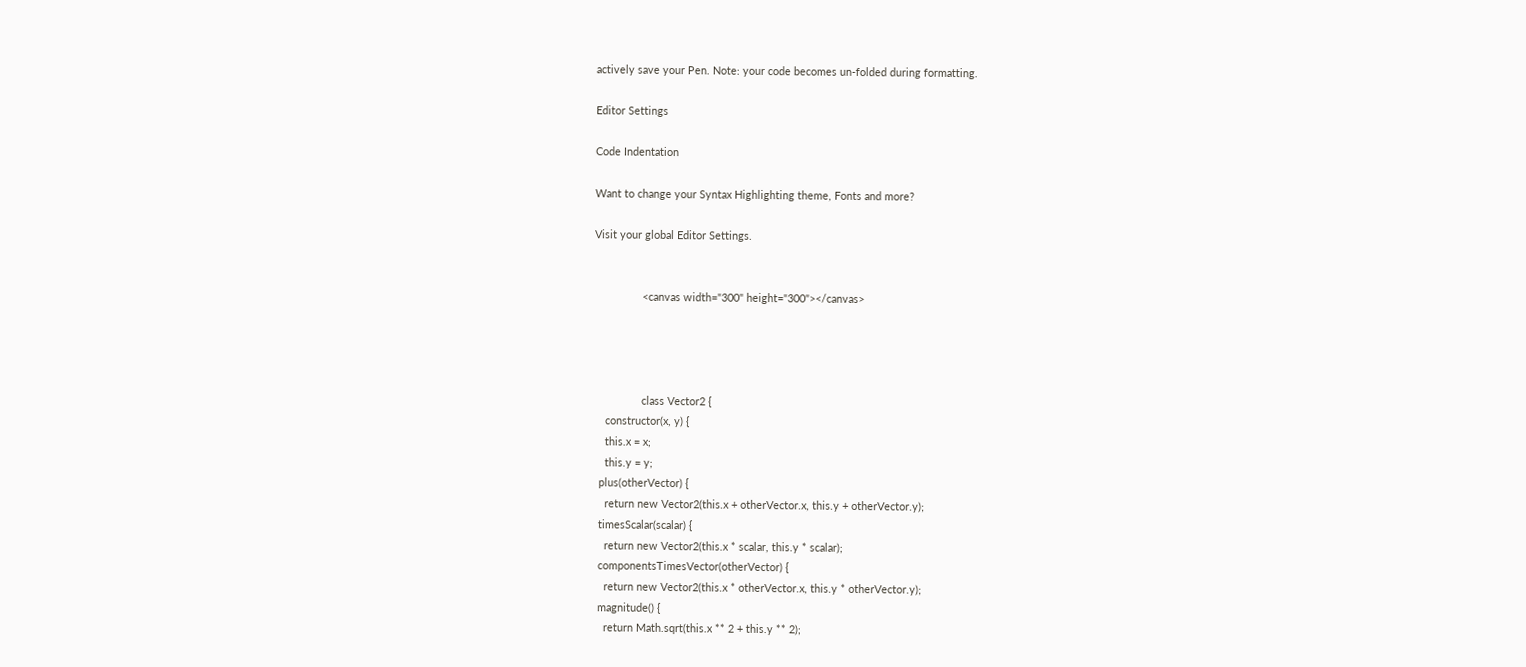actively save your Pen. Note: your code becomes un-folded during formatting.

Editor Settings

Code Indentation

Want to change your Syntax Highlighting theme, Fonts and more?

Visit your global Editor Settings.


                <canvas width="300" height="300"></canvas>




                class Vector2 {
    constructor(x, y) {
    this.x = x;
    this.y = y;
  plus(otherVector) {
    return new Vector2(this.x + otherVector.x, this.y + otherVector.y);
  timesScalar(scalar) {
    return new Vector2(this.x * scalar, this.y * scalar);
  componentsTimesVector(otherVector) {
    return new Vector2(this.x * otherVector.x, this.y * otherVector.y);
  magnitude() {
    return Math.sqrt(this.x ** 2 + this.y ** 2);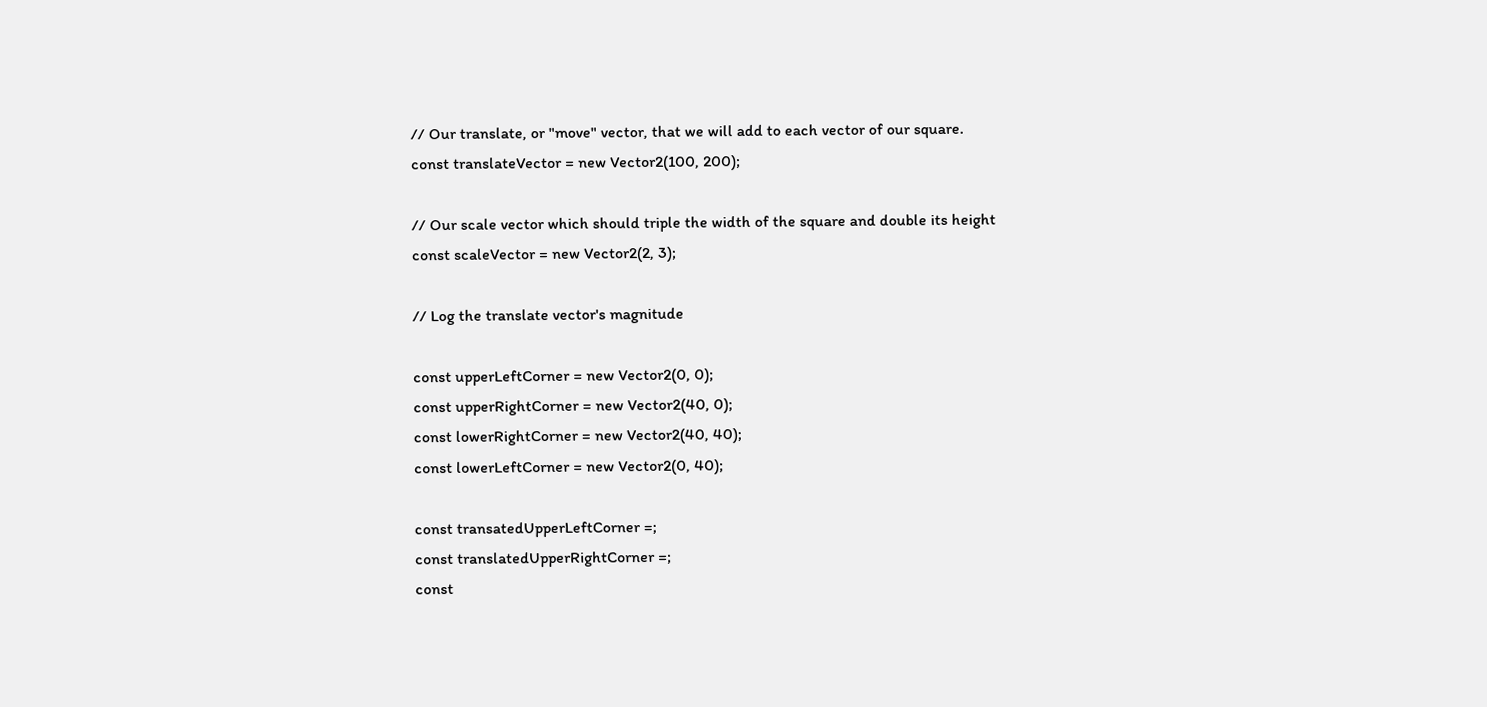// Our translate, or "move" vector, that we will add to each vector of our square.
const translateVector = new Vector2(100, 200);

// Our scale vector which should triple the width of the square and double its height
const scaleVector = new Vector2(2, 3);

// Log the translate vector's magnitude

const upperLeftCorner = new Vector2(0, 0);
const upperRightCorner = new Vector2(40, 0);
const lowerRightCorner = new Vector2(40, 40);
const lowerLeftCorner = new Vector2(0, 40);

const transatedUpperLeftCorner =;
const translatedUpperRightCorner =;
const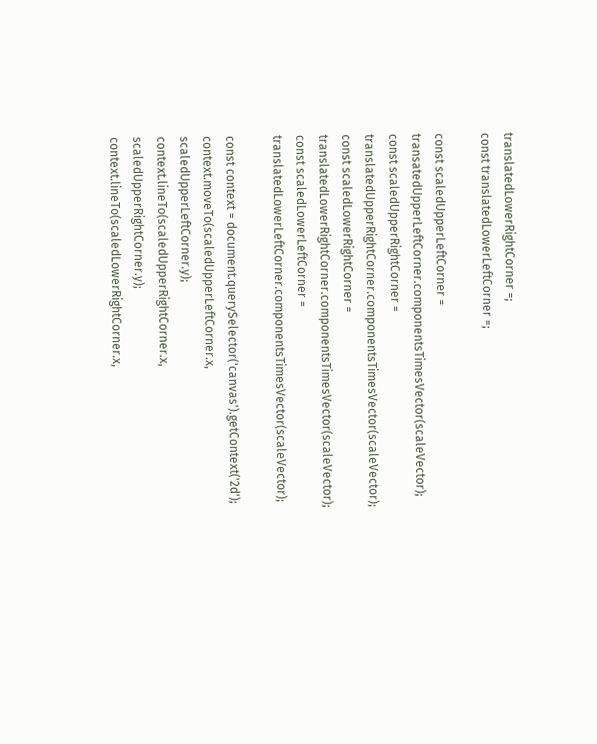translatedLowerRightCorner =;
const translatedLowerLeftCorner =;

const scaledUpperLeftCorner = transatedUpperLeftCorner.componentsTimesVector(scaleVector);
const scaledUpperRightCorner = translatedUpperRightCorner.componentsTimesVector(scaleVector);
const scaledLowerRightCorner = translatedLowerRightCorner.componentsTimesVector(scaleVector);
const scaledLowerLeftCorner = translatedLowerLeftCorner.componentsTimesVector(scaleVector);

const context = document.querySelector('canvas').getContext('2d');
context.moveTo(scaledUpperLeftCorner.x, scaledUpperLeftCorner.y);
context.lineTo(scaledUpperRightCorner.x, scaledUpperRightCorner.y);
context.lineTo(scaledLowerRightCorner.x,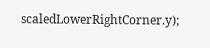scaledLowerRightCorner.y);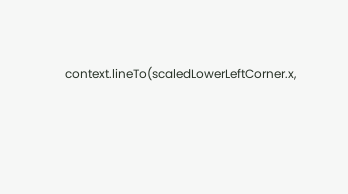context.lineTo(scaledLowerLeftCorner.x,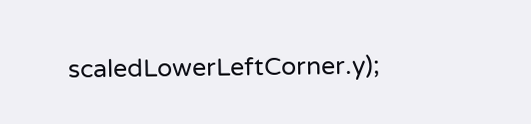scaledLowerLeftCorner.y);